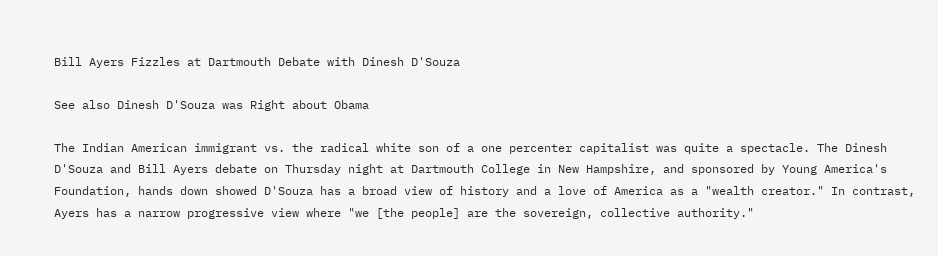Bill Ayers Fizzles at Dartmouth Debate with Dinesh D'Souza

See also Dinesh D'Souza was Right about Obama

The Indian American immigrant vs. the radical white son of a one percenter capitalist was quite a spectacle. The Dinesh D'Souza and Bill Ayers debate on Thursday night at Dartmouth College in New Hampshire, and sponsored by Young America's Foundation, hands down showed D'Souza has a broad view of history and a love of America as a "wealth creator." In contrast, Ayers has a narrow progressive view where "we [the people] are the sovereign, collective authority."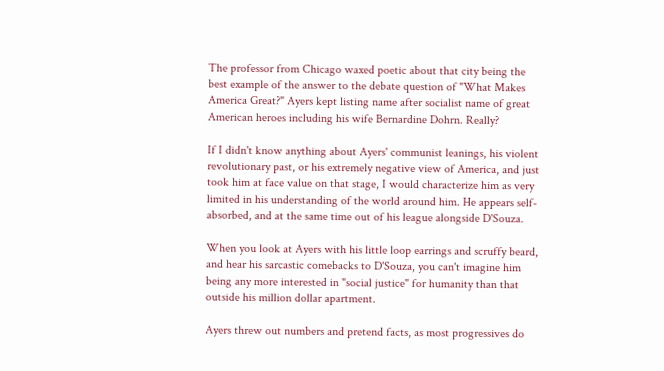The professor from Chicago waxed poetic about that city being the best example of the answer to the debate question of "What Makes America Great?" Ayers kept listing name after socialist name of great American heroes including his wife Bernardine Dohrn. Really?

If I didn't know anything about Ayers' communist leanings, his violent revolutionary past, or his extremely negative view of America, and just took him at face value on that stage, I would characterize him as very limited in his understanding of the world around him. He appears self-absorbed, and at the same time out of his league alongside D'Souza.

When you look at Ayers with his little loop earrings and scruffy beard, and hear his sarcastic comebacks to D'Souza, you can't imagine him being any more interested in "social justice" for humanity than that outside his million dollar apartment.

Ayers threw out numbers and pretend facts, as most progressives do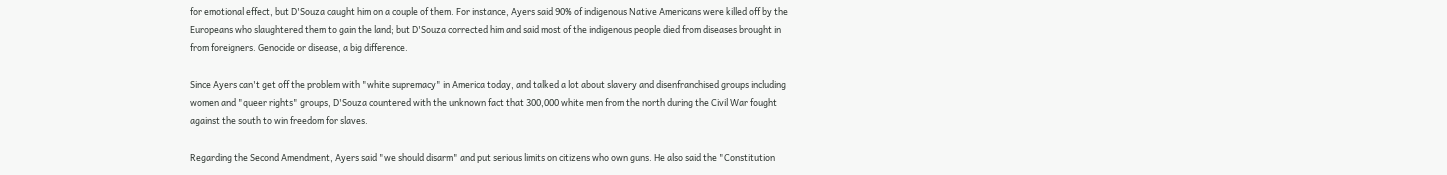for emotional effect, but D'Souza caught him on a couple of them. For instance, Ayers said 90% of indigenous Native Americans were killed off by the Europeans who slaughtered them to gain the land; but D'Souza corrected him and said most of the indigenous people died from diseases brought in from foreigners. Genocide or disease, a big difference.

Since Ayers can't get off the problem with "white supremacy" in America today, and talked a lot about slavery and disenfranchised groups including women and "queer rights" groups, D'Souza countered with the unknown fact that 300,000 white men from the north during the Civil War fought against the south to win freedom for slaves.

Regarding the Second Amendment, Ayers said "we should disarm" and put serious limits on citizens who own guns. He also said the "Constitution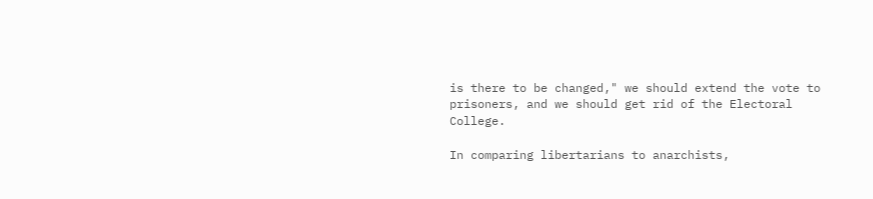is there to be changed," we should extend the vote to prisoners, and we should get rid of the Electoral College.

In comparing libertarians to anarchists,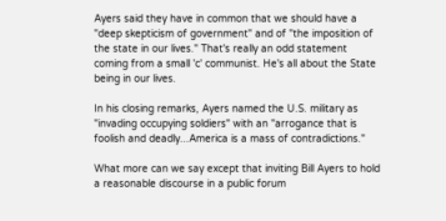Ayers said they have in common that we should have a "deep skepticism of government" and of "the imposition of the state in our lives." That's really an odd statement coming from a small 'c' communist. He's all about the State being in our lives.

In his closing remarks, Ayers named the U.S. military as "invading occupying soldiers" with an "arrogance that is foolish and deadly...America is a mass of contradictions."

What more can we say except that inviting Bill Ayers to hold a reasonable discourse in a public forum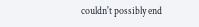couldn't possibly end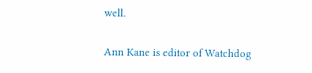well.

Ann Kane is editor of Watchdog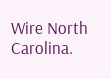Wire North Carolina.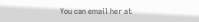You can email her at